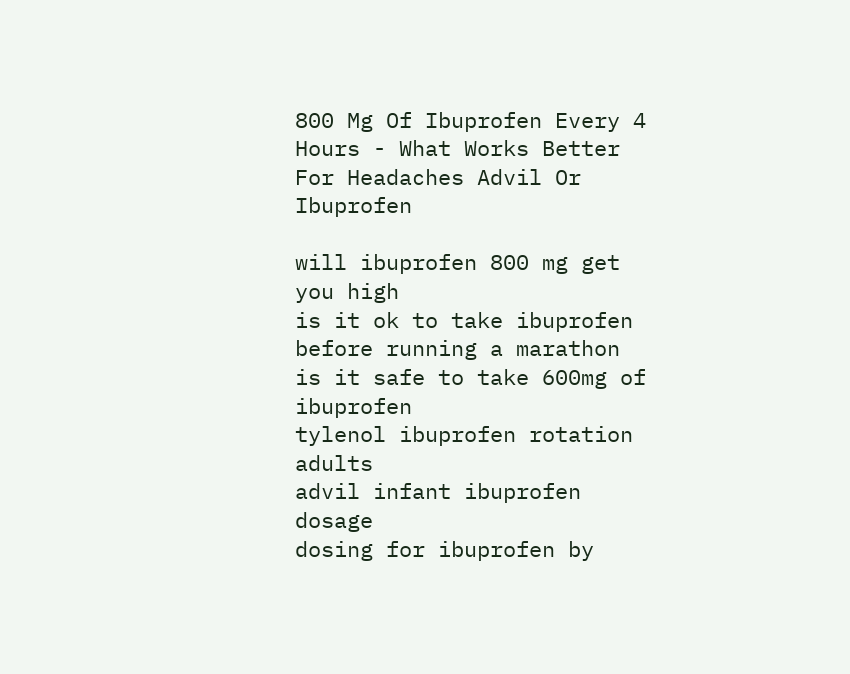800 Mg Of Ibuprofen Every 4 Hours - What Works Better For Headaches Advil Or Ibuprofen

will ibuprofen 800 mg get you high
is it ok to take ibuprofen before running a marathon
is it safe to take 600mg of ibuprofen
tylenol ibuprofen rotation adults
advil infant ibuprofen dosage
dosing for ibuprofen by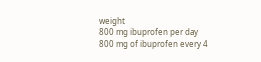weight
800 mg ibuprofen per day
800 mg of ibuprofen every 4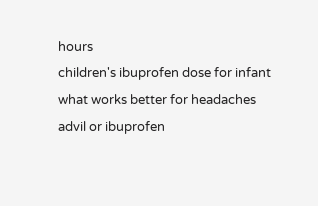hours
children's ibuprofen dose for infant
what works better for headaches advil or ibuprofen